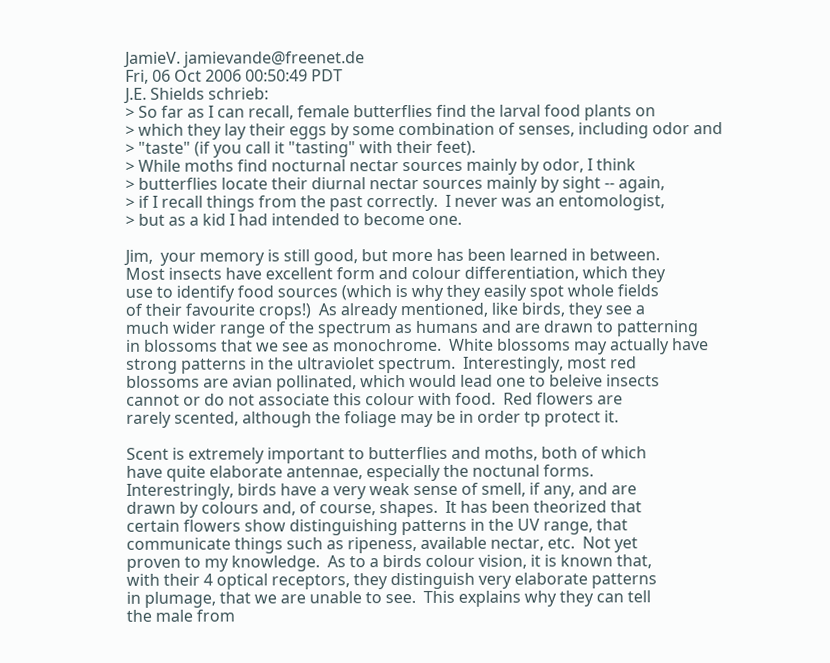JamieV. jamievande@freenet.de
Fri, 06 Oct 2006 00:50:49 PDT
J.E. Shields schrieb:
> So far as I can recall, female butterflies find the larval food plants on
> which they lay their eggs by some combination of senses, including odor and
> "taste" (if you call it "tasting" with their feet).
> While moths find nocturnal nectar sources mainly by odor, I think
> butterflies locate their diurnal nectar sources mainly by sight -- again,
> if I recall things from the past correctly.  I never was an entomologist,
> but as a kid I had intended to become one.

Jim,  your memory is still good, but more has been learned in between.
Most insects have excellent form and colour differentiation, which they
use to identify food sources (which is why they easily spot whole fields
of their favourite crops!)  As already mentioned, like birds, they see a
much wider range of the spectrum as humans and are drawn to patterning
in blossoms that we see as monochrome.  White blossoms may actually have
strong patterns in the ultraviolet spectrum.  Interestingly, most red
blossoms are avian pollinated, which would lead one to beleive insects
cannot or do not associate this colour with food.  Red flowers are
rarely scented, although the foliage may be in order tp protect it.

Scent is extremely important to butterflies and moths, both of which
have quite elaborate antennae, especially the noctunal forms.
Interestringly, birds have a very weak sense of smell, if any, and are
drawn by colours and, of course, shapes.  It has been theorized that
certain flowers show distinguishing patterns in the UV range, that
communicate things such as ripeness, available nectar, etc.  Not yet
proven to my knowledge.  As to a birds colour vision, it is known that,
with their 4 optical receptors, they distinguish very elaborate patterns
in plumage, that we are unable to see.  This explains why they can tell
the male from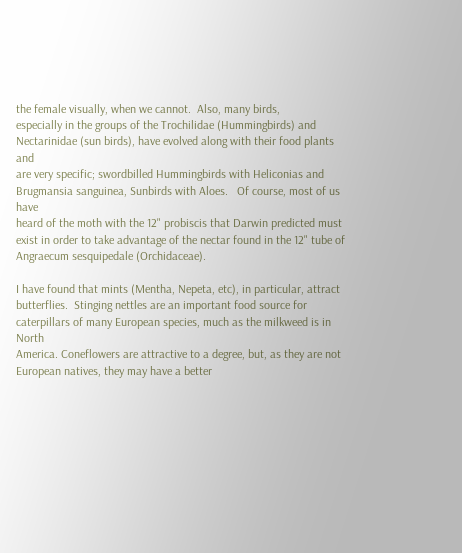the female visually, when we cannot.  Also, many birds,
especially in the groups of the Trochilidae (Hummingbirds) and
Nectarinidae (sun birds), have evolved along with their food plants and
are very specific; swordbilled Hummingbirds with Heliconias and
Brugmansia sanguinea, Sunbirds with Aloes.   Of course, most of us have
heard of the moth with the 12" probiscis that Darwin predicted must
exist in order to take advantage of the nectar found in the 12" tube of
Angraecum sesquipedale (Orchidaceae).

I have found that mints (Mentha, Nepeta, etc), in particular, attract
butterflies.  Stinging nettles are an important food source for
caterpillars of many European species, much as the milkweed is in North
America. Coneflowers are attractive to a degree, but, as they are not
European natives, they may have a better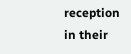reception in their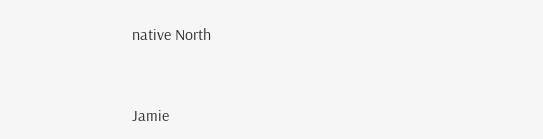native North


Jamie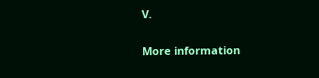V.

More information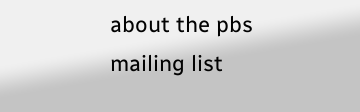about the pbs mailing list